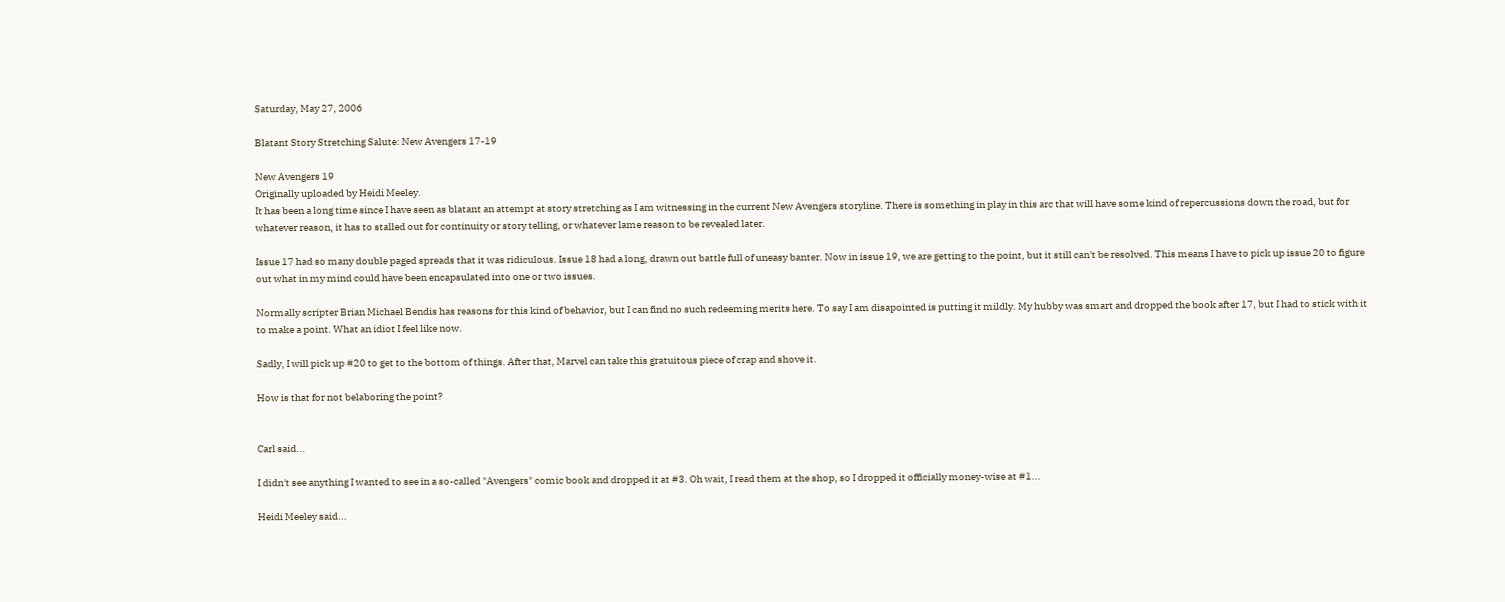Saturday, May 27, 2006

Blatant Story Stretching Salute: New Avengers 17-19

New Avengers 19
Originally uploaded by Heidi Meeley.
It has been a long time since I have seen as blatant an attempt at story stretching as I am witnessing in the current New Avengers storyline. There is something in play in this arc that will have some kind of repercussions down the road, but for whatever reason, it has to stalled out for continuity or story telling, or whatever lame reason to be revealed later.

Issue 17 had so many double paged spreads that it was ridiculous. Issue 18 had a long, drawn out battle full of uneasy banter. Now in issue 19, we are getting to the point, but it still can't be resolved. This means I have to pick up issue 20 to figure out what in my mind could have been encapsulated into one or two issues.

Normally scripter Brian Michael Bendis has reasons for this kind of behavior, but I can find no such redeeming merits here. To say I am disapointed is putting it mildly. My hubby was smart and dropped the book after 17, but I had to stick with it to make a point. What an idiot I feel like now.

Sadly, I will pick up #20 to get to the bottom of things. After that, Marvel can take this gratuitous piece of crap and shove it.

How is that for not belaboring the point?


Carl said...

I didn't see anything I wanted to see in a so-called "Avengers" comic book and dropped it at #3. Oh wait, I read them at the shop, so I dropped it officially money-wise at #1...

Heidi Meeley said...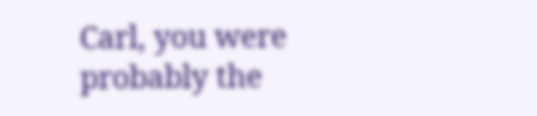Carl, you were probably the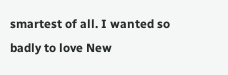smartest of all. I wanted so badly to love New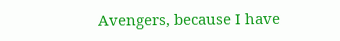Avengers, because I have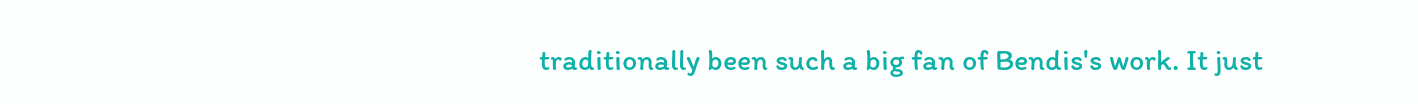traditionally been such a big fan of Bendis's work. It just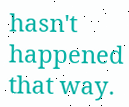hasn't happened that way.